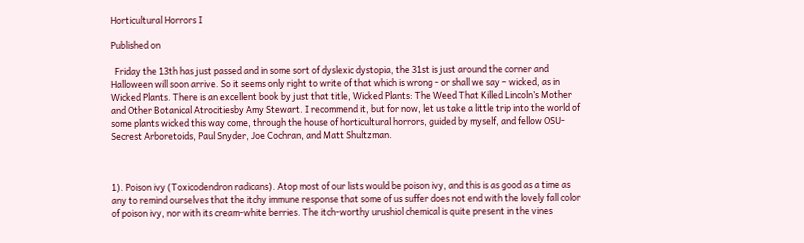Horticultural Horrors I

Published on

  Friday the 13th has just passed and in some sort of dyslexic dystopia, the 31st is just around the corner and Halloween will soon arrive. So it seems only right to write of that which is wrong - or shall we say – wicked, as in Wicked Plants. There is an excellent book by just that title, Wicked Plants: The Weed That Killed Lincoln’s Mother and Other Botanical Atrocitiesby Amy Stewart. I recommend it, but for now, let us take a little trip into the world of some plants wicked this way come, through the house of horticultural horrors, guided by myself, and fellow OSU-Secrest Arboretoids, Paul Snyder, Joe Cochran, and Matt Shultzman.



1). Poison ivy (Toxicodendron radicans). Atop most of our lists would be poison ivy, and this is as good as a time as any to remind ourselves that the itchy immune response that some of us suffer does not end with the lovely fall color of poison ivy, nor with its cream-white berries. The itch-worthy urushiol chemical is quite present in the vines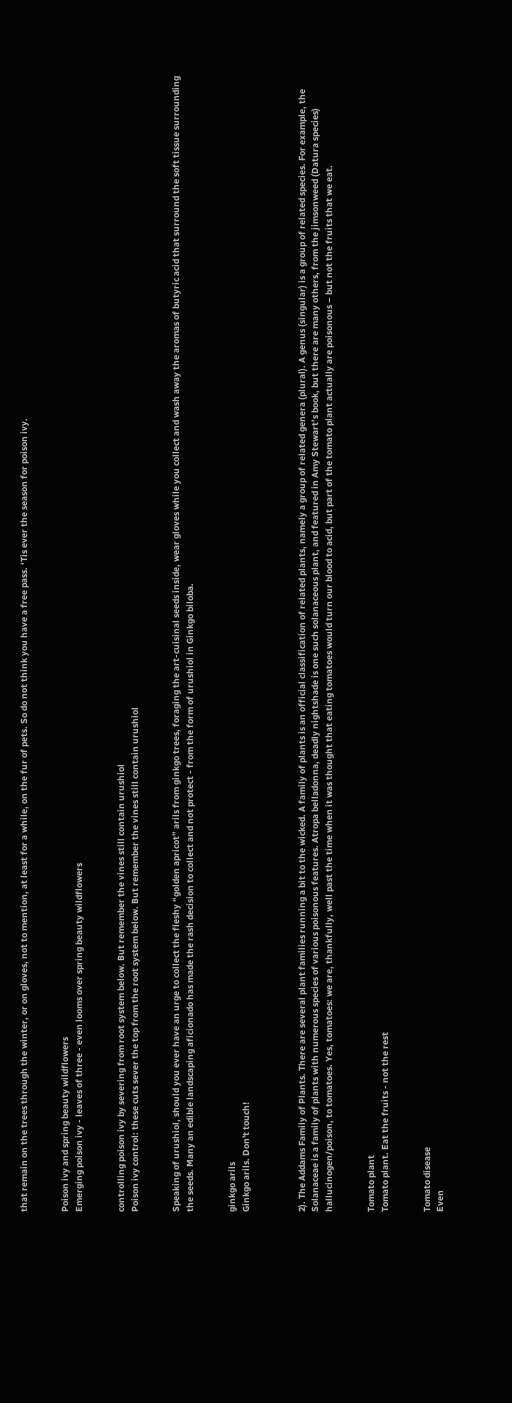that remain on the trees through the winter, or on gloves, not to mention, at least for a while, on the fur of pets. So do not think you have a free pass. ‘Tis ever the season for poison ivy.


Poison ivy and spring beauty wildflowers
Emerging poison ivy - leaves of three - even looms over spring beauty wildflowers


controlling poison ivy by severing from root system below. But remember the vines still contain urushiol
Poison ivy control: these cuts sever the top from the root system below. But remember the vines still contain urushiol


Speaking of urushiol, should you ever have an urge to collect the fleshy “golden apricot” arils from ginkgo trees, foraging the art-cuisinal seeds inside, wear gloves while you collect and wash away the aromas of butyric acid that surround the soft tissue surrounding the seeds. Many an edible landscaping aficionado has made the rash decision to collect and not protect - from the form of urushiol in Ginkgo biloba.


ginkgo arils
Ginkgo arils. Don't touch!



2). The Addams Family of Plants. There are several plant families running a bit to the wicked. A family of plants is an official classification of related plants, namely a group of related genera (plural). A genus (singular) is a group of related species. For example, the Solanaceae is a family of plants with numerous species of various poisonous features. Atropa belladonna, deadly nightshade is one such solanaceous plant, and featured in Amy Stewart’s book, but there are many others, from the jimsonweed (Datura species) hallucinogen/poison, to tomatoes. Yes, tomatoes: we are, thankfully, well past the time when it was thought that eating tomatoes would turn our blood to acid, but part of the tomato plant actually are poisonous – but not the fruits that we eat.


Tomato plant
Tomato plant. Eat the fruits - not the rest


Tomato disease
Even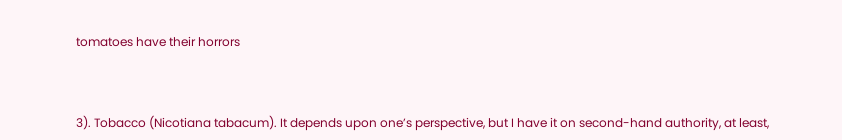tomatoes have their horrors



3). Tobacco (Nicotiana tabacum). It depends upon one’s perspective, but I have it on second-hand authority, at least,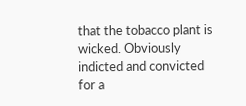that the tobacco plant is wicked. Obviously indicted and convicted for a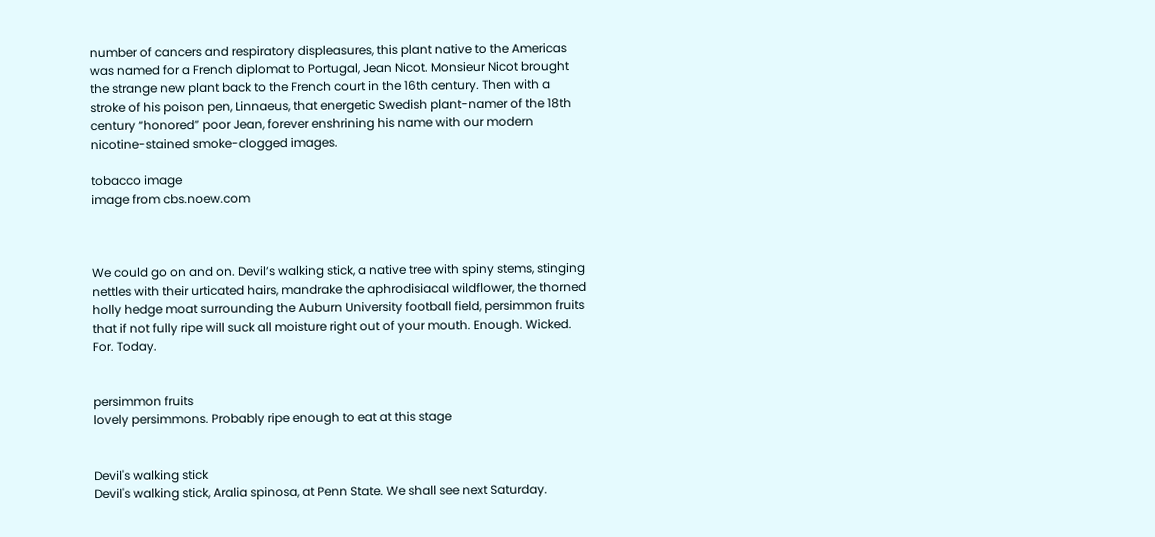number of cancers and respiratory displeasures, this plant native to the Americas was named for a French diplomat to Portugal, Jean Nicot. Monsieur Nicot brought the strange new plant back to the French court in the 16th century. Then with a stroke of his poison pen, Linnaeus, that energetic Swedish plant-namer of the 18th century “honored” poor Jean, forever enshrining his name with our modern nicotine-stained smoke-clogged images.

tobacco image
image from cbs.noew.com



We could go on and on. Devil’s walking stick, a native tree with spiny stems, stinging nettles with their urticated hairs, mandrake the aphrodisiacal wildflower, the thorned holly hedge moat surrounding the Auburn University football field, persimmon fruits that if not fully ripe will suck all moisture right out of your mouth. Enough. Wicked. For. Today.


persimmon fruits
lovely persimmons. Probably ripe enough to eat at this stage


Devil's walking stick
Devil's walking stick, Aralia spinosa, at Penn State. We shall see next Saturday.